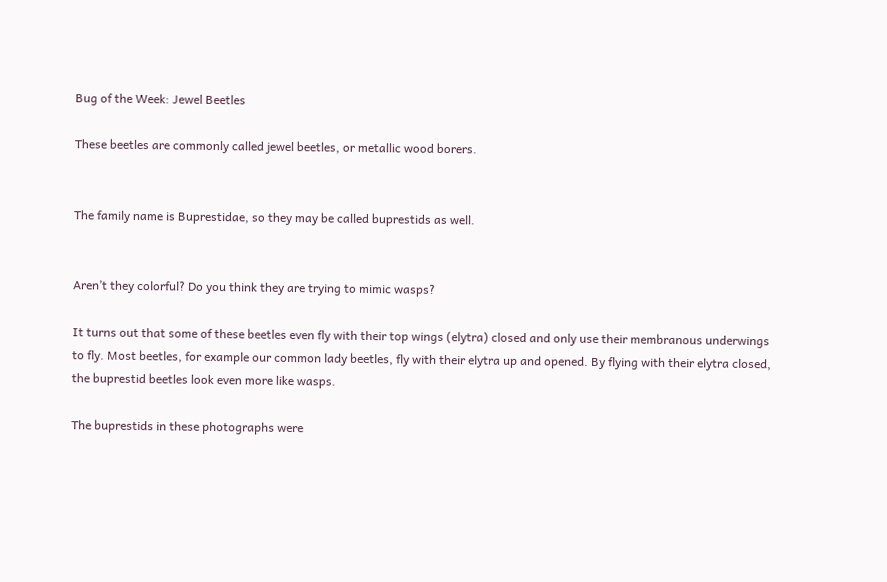Bug of the Week: Jewel Beetles

These beetles are commonly called jewel beetles, or metallic wood borers.


The family name is Buprestidae, so they may be called buprestids as well.


Aren’t they colorful? Do you think they are trying to mimic wasps?

It turns out that some of these beetles even fly with their top wings (elytra) closed and only use their membranous underwings to fly. Most beetles, for example our common lady beetles, fly with their elytra up and opened. By flying with their elytra closed, the buprestid beetles look even more like wasps.

The buprestids in these photographs were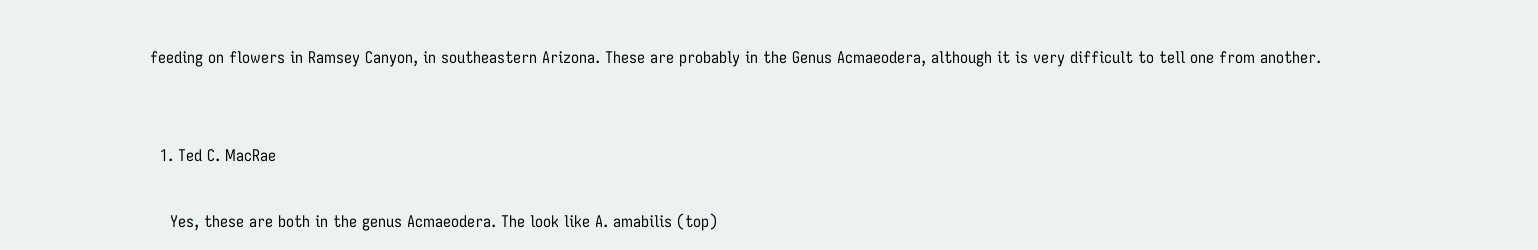feeding on flowers in Ramsey Canyon, in southeastern Arizona. These are probably in the Genus Acmaeodera, although it is very difficult to tell one from another.


  1. Ted C. MacRae

    Yes, these are both in the genus Acmaeodera. The look like A. amabilis (top)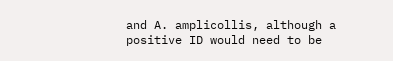and A. amplicollis, although a positive ID would need to be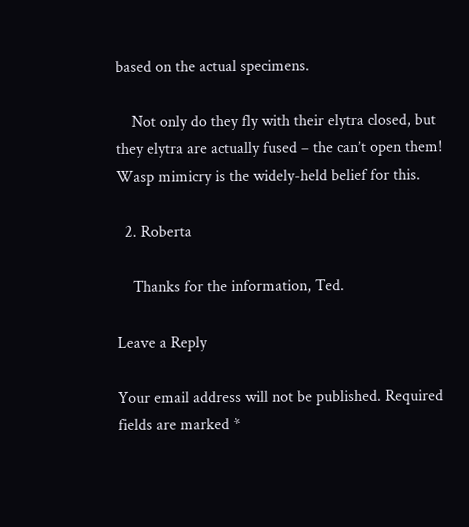based on the actual specimens.

    Not only do they fly with their elytra closed, but they elytra are actually fused – the can’t open them! Wasp mimicry is the widely-held belief for this.

  2. Roberta

    Thanks for the information, Ted.

Leave a Reply

Your email address will not be published. Required fields are marked *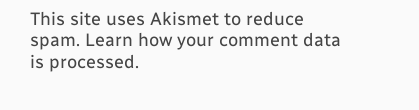This site uses Akismet to reduce spam. Learn how your comment data is processed.